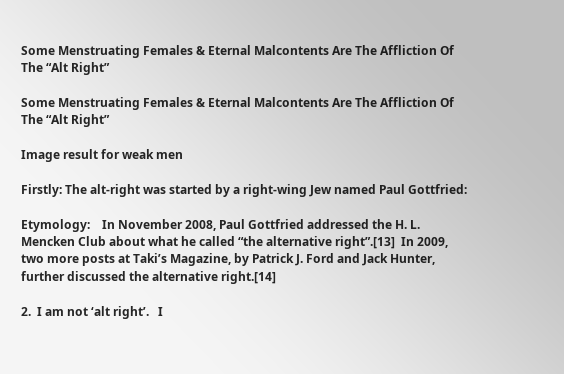Some Menstruating Females & Eternal Malcontents Are The Affliction Of The “Alt Right”

Some Menstruating Females & Eternal Malcontents Are The Affliction Of The “Alt Right”

Image result for weak men

Firstly: The alt-right was started by a right-wing Jew named Paul Gottfried:

Etymology:    In November 2008, Paul Gottfried addressed the H. L. Mencken Club about what he called “the alternative right”.[13]  In 2009, two more posts at Taki’s Magazine, by Patrick J. Ford and Jack Hunter, further discussed the alternative right.[14]

2.  I am not ‘alt right’.   I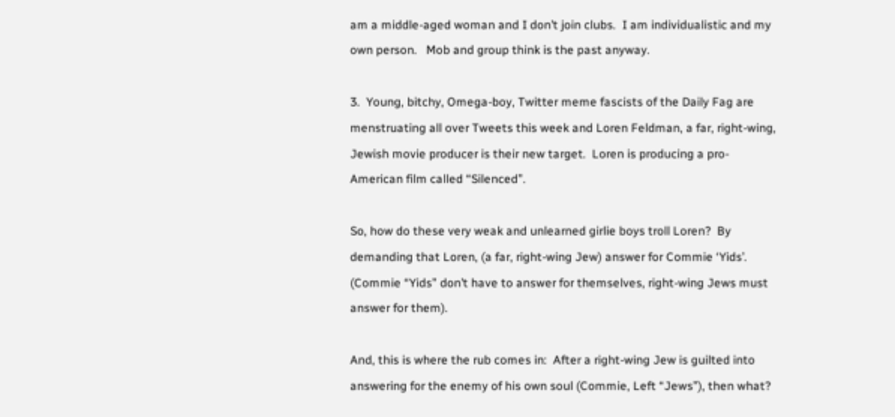am a middle-aged woman and I don’t join clubs.  I am individualistic and my own person.   Mob and group think is the past anyway.

3.  Young, bitchy, Omega-boy, Twitter meme fascists of the Daily Fag are menstruating all over Tweets this week and Loren Feldman, a far, right-wing, Jewish movie producer is their new target.  Loren is producing a pro-American film called “Silenced”.

So, how do these very weak and unlearned girlie boys troll Loren?  By demanding that Loren, (a far, right-wing Jew) answer for Commie ‘Yids’.  (Commie “Yids” don’t have to answer for themselves, right-wing Jews must answer for them).

And, this is where the rub comes in:  After a right-wing Jew is guilted into answering for the enemy of his own soul (Commie, Left “Jews”), then what?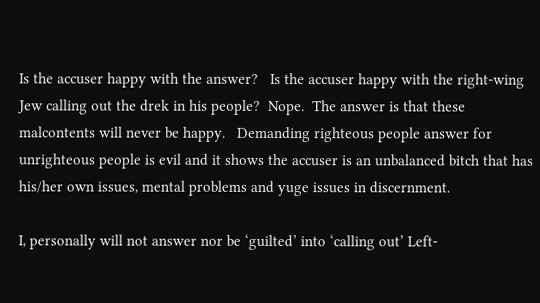Is the accuser happy with the answer?   Is the accuser happy with the right-wing Jew calling out the drek in his people?  Nope.  The answer is that these malcontents will never be happy.   Demanding righteous people answer for unrighteous people is evil and it shows the accuser is an unbalanced bitch that has his/her own issues, mental problems and yuge issues in discernment.

I, personally will not answer nor be ‘guilted’ into ‘calling out’ Left-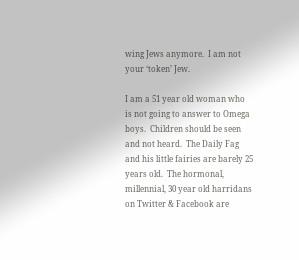wing Jews anymore.  I am not your ‘token’ Jew.

I am a 51 year old woman who is not going to answer to Omega boys.  Children should be seen and not heard.  The Daily Fag and his little fairies are barely 25 years old.  The hormonal, millennial, 30 year old harridans on Twitter & Facebook are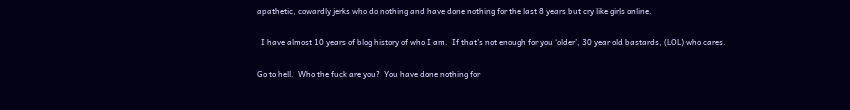apathetic, cowardly jerks who do nothing and have done nothing for the last 8 years but cry like girls online.

  I have almost 10 years of blog history of who I am.  If that’s not enough for you ‘older’, 30 year old bastards, (LOL) who cares.

Go to hell.  Who the fuck are you?  You have done nothing for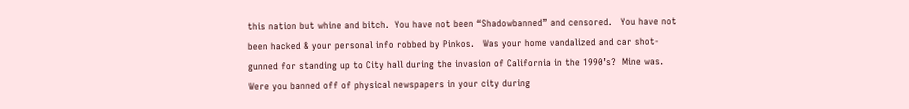this nation but whine and bitch.  You have not been “Shadowbanned” and censored.   You have not been hacked & your personal info robbed by Pinkos.   Was your home vandalized and car shot-gunned for standing up to City hall during the invasion of California in the 1990’s?  Mine was.   Were you banned off of physical newspapers in your city during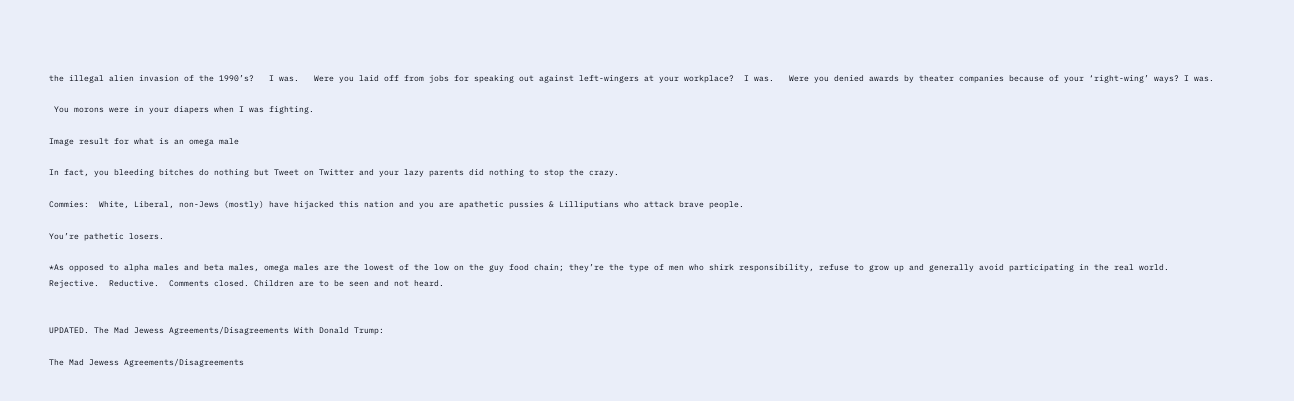the illegal alien invasion of the 1990’s?   I was.   Were you laid off from jobs for speaking out against left-wingers at your workplace?  I was.   Were you denied awards by theater companies because of your ‘right-wing’ ways? I was.

 You morons were in your diapers when I was fighting.

Image result for what is an omega male

In fact, you bleeding bitches do nothing but Tweet on Twitter and your lazy parents did nothing to stop the crazy.

Commies:  White, Liberal, non-Jews (mostly) have hijacked this nation and you are apathetic pussies & Lilliputians who attack brave people.

You’re pathetic losers.

*As opposed to alpha males and beta males, omega males are the lowest of the low on the guy food chain; they’re the type of men who shirk responsibility, refuse to grow up and generally avoid participating in the real world.  Rejective.  Reductive.  Comments closed. Children are to be seen and not heard.


UPDATED. The Mad Jewess Agreements/Disagreements With Donald Trump:

The Mad Jewess Agreements/Disagreements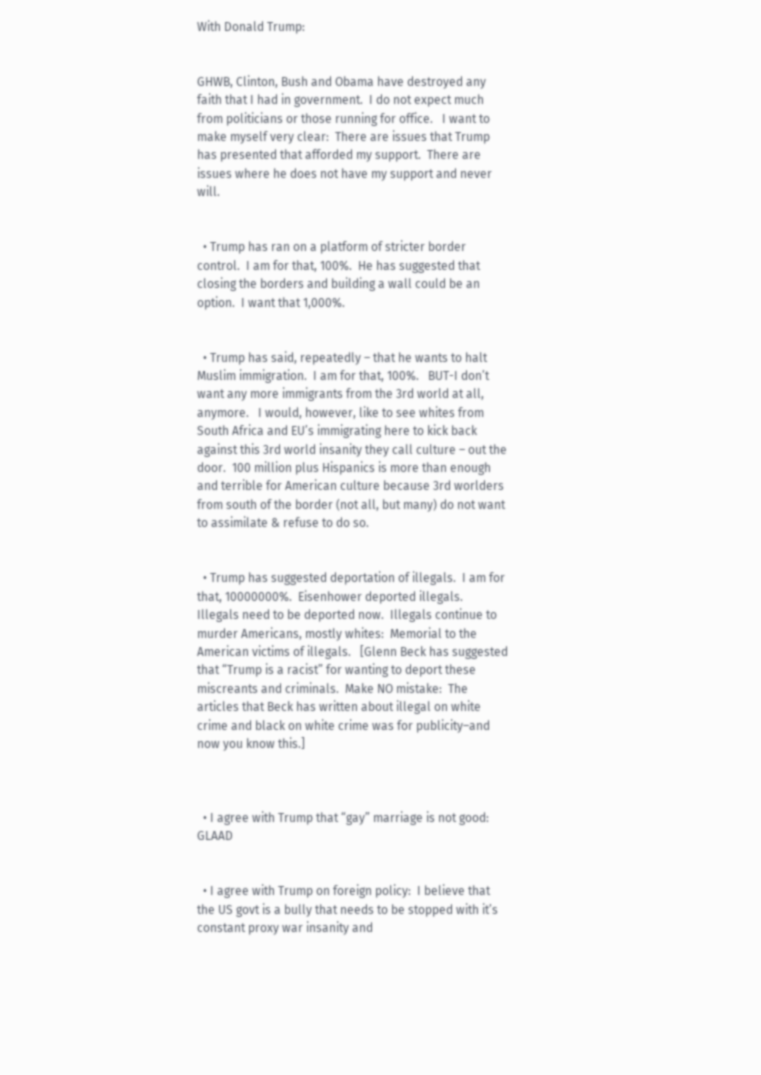With Donald Trump:


GHWB, Clinton, Bush and Obama have destroyed any faith that I had in government.  I do not expect much from politicians or those running for office.   I want to make myself very clear:  There are issues that Trump has presented that afforded my support.  There are issues where he does not have my support and never will.


  • Trump has ran on a platform of stricter border control.  I am for that, 100%.  He has suggested that closing the borders and building a wall could be an option.  I want that 1,000%.


  • Trump has said, repeatedly – that he wants to halt Muslim immigration.  I am for that, 100%.   BUT-I don’t want any more immigrants from the 3rd world at all, anymore.   I would, however, like to see whites from South Africa and EU’s immigrating here to kick back against this 3rd world insanity they call culture – out the door.  100 million plus Hispanics is more than enough and terrible for American culture because 3rd worlders from south of the border (not all, but many) do not want to assimilate & refuse to do so.


  • Trump has suggested deportation of illegals.  I am for that, 10000000%.  Eisenhower deported illegals.   Illegals need to be deported now.  Illegals continue to murder Americans, mostly whites:  Memorial to the American victims of illegals.   [Glenn Beck has suggested that “Trump is a racist” for wanting to deport these miscreants and criminals.  Make NO mistake:  The articles that Beck has written about illegal on white crime and black on white crime was for publicity–and now you know this.]



  • I agree with Trump that “gay” marriage is not good:  GLAAD


  • I agree with Trump on foreign policy:  I believe that the US govt is a bully that needs to be stopped with it’s constant proxy war insanity and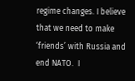regime changes. I believe that we need to make ‘friends’ with Russia and end NATO.  I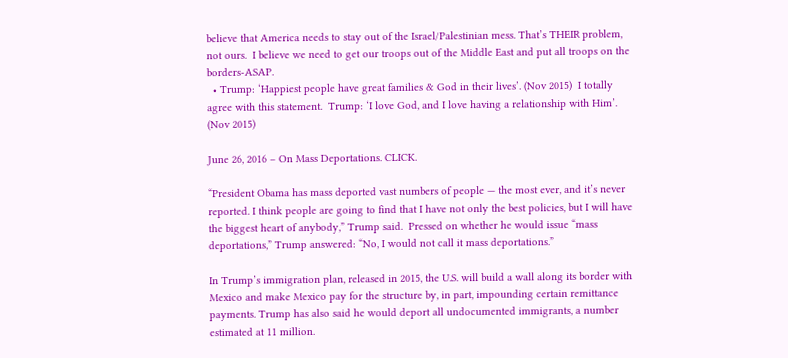believe that America needs to stay out of the Israel/Palestinian mess. That’s THEIR problem, not ours.  I believe we need to get our troops out of the Middle East and put all troops on the borders-ASAP.
  • Trump: ‘Happiest people have great families & God in their lives’. (Nov 2015)  I totally agree with this statement.  Trump: ‘I love God, and I love having a relationship with Him’. (Nov 2015)

June 26, 2016 – On Mass Deportations. CLICK.

“President Obama has mass deported vast numbers of people — the most ever, and it’s never reported. I think people are going to find that I have not only the best policies, but I will have the biggest heart of anybody,” Trump said.  Pressed on whether he would issue “mass deportations,” Trump answered: “No, I would not call it mass deportations.”

In Trump’s immigration plan, released in 2015, the U.S. will build a wall along its border with Mexico and make Mexico pay for the structure by, in part, impounding certain remittance payments. Trump has also said he would deport all undocumented immigrants, a number estimated at 11 million.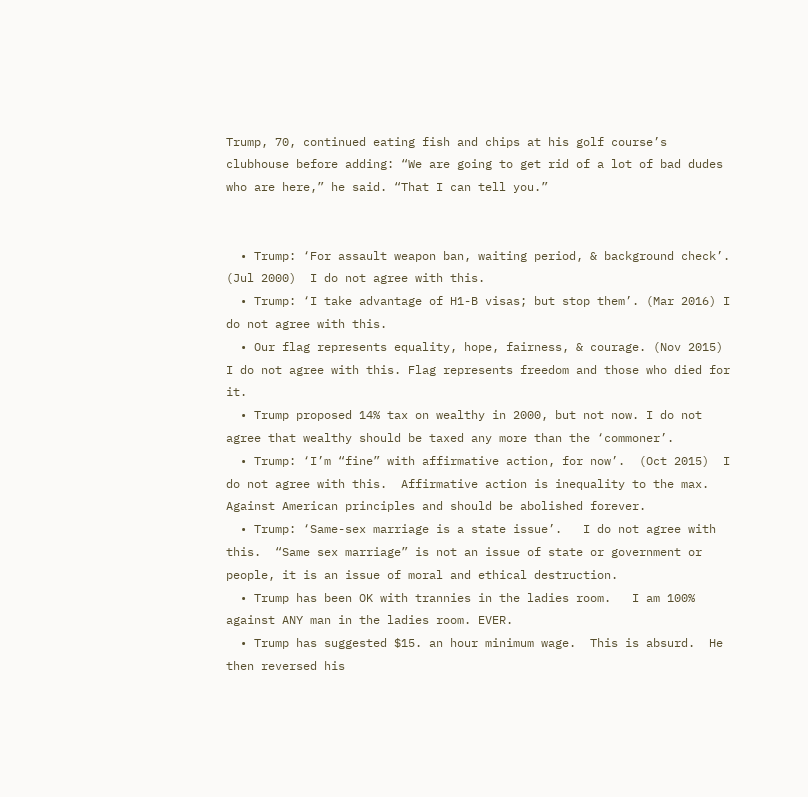Trump, 70, continued eating fish and chips at his golf course’s clubhouse before adding: “We are going to get rid of a lot of bad dudes who are here,” he said. “That I can tell you.”


  • Trump: ‘For assault weapon ban, waiting period, & background check’. (Jul 2000)  I do not agree with this.
  • Trump: ‘I take advantage of H1-B visas; but stop them’. (Mar 2016) I do not agree with this.
  • Our flag represents equality, hope, fairness, & courage. (Nov 2015) I do not agree with this. Flag represents freedom and those who died for it.
  • Trump proposed 14% tax on wealthy in 2000, but not now. I do not agree that wealthy should be taxed any more than the ‘commoner’.
  • Trump: ‘I’m “fine” with affirmative action, for now’.  (Oct 2015)  I do not agree with this.  Affirmative action is inequality to the max. Against American principles and should be abolished forever.
  • Trump: ‘Same-sex marriage is a state issue’.   I do not agree with this.  “Same sex marriage” is not an issue of state or government or people, it is an issue of moral and ethical destruction.
  • Trump has been OK with trannies in the ladies room.   I am 100% against ANY man in the ladies room. EVER.
  • Trump has suggested $15. an hour minimum wage.  This is absurd.  He then reversed his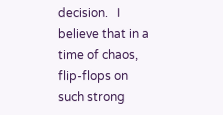decision.   I believe that in a time of chaos, flip-flops on such strong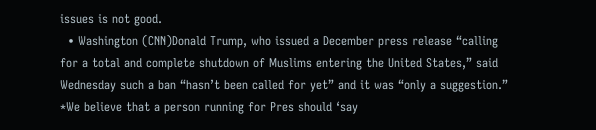issues is not good.
  • Washington (CNN)Donald Trump, who issued a December press release “calling for a total and complete shutdown of Muslims entering the United States,” said Wednesday such a ban “hasn’t been called for yet” and it was “only a suggestion.”    *We believe that a person running for Pres should ‘say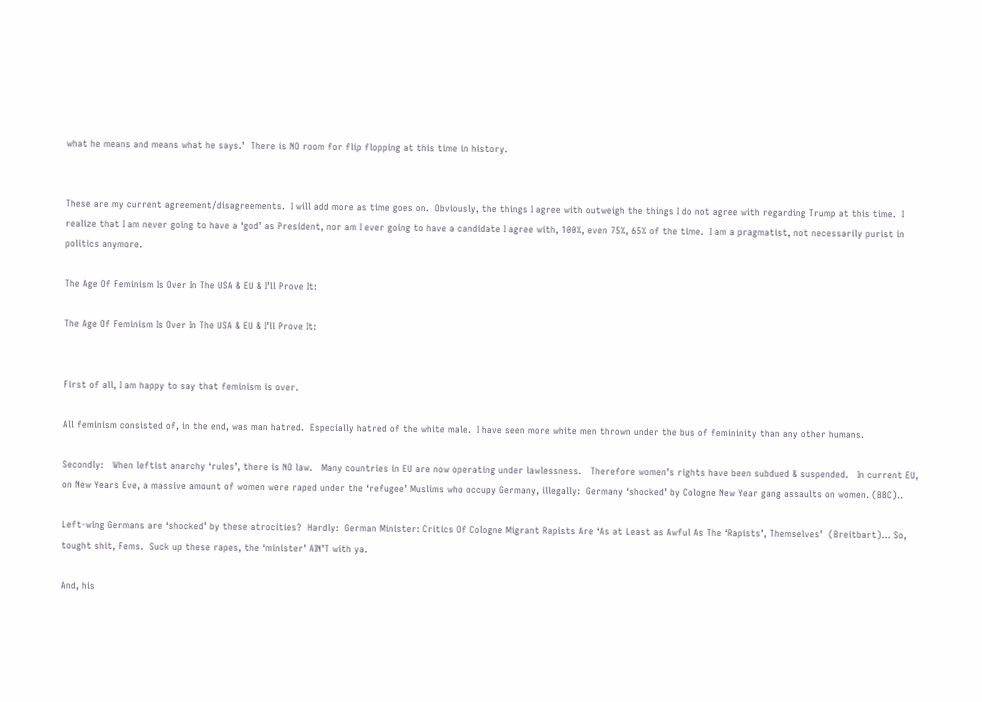what he means and means what he says.’  There is NO room for flip flopping at this time in history.


These are my current agreement/disagreements.  I will add more as time goes on.  Obviously, the things I agree with outweigh the things I do not agree with regarding Trump at this time.  I realize that I am never going to have a ‘god’ as President, nor am I ever going to have a candidate I agree with, 100%, even 75%, 65% of the time.  I am a pragmatist, not necessarily purist in politics anymore.

The Age Of Feminism Is Over In The USA & EU & I’ll Prove It:

The Age Of Feminism Is Over In The USA & EU & I’ll Prove It:


First of all, I am happy to say that feminism is over.

All feminism consisted of, in the end, was man hatred.  Especially hatred of the white male.  I have seen more white men thrown under the bus of femininity than any other humans.

Secondly:   When leftist anarchy ‘rules’, there is NO law.   Many countries in EU are now operating under lawlessness.   Therefore women’s rights have been subdued & suspended.   In current EU, on New Years Eve, a massive amount of women were raped under the ‘refugee’ Muslims who occupy Germany, illegally:  Germany ‘shocked’ by Cologne New Year gang assaults on women. (BBC)..

Left-wing Germans are ‘shocked’ by these atrocities?  Hardly:  German Minister: Critics Of Cologne Migrant Rapists Are ‘As at Least as Awful As The ‘Rapists’, Themselves’  (Breitbart)… So, tought shit, Fems.  Suck up these rapes, the ‘minister’ AIN’T with ya.

And, his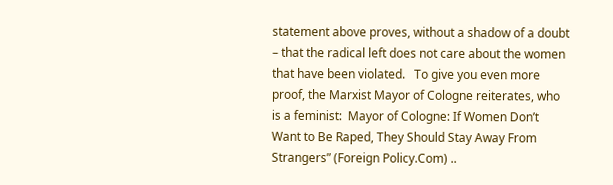statement above proves, without a shadow of a doubt – that the radical left does not care about the women that have been violated.   To give you even more proof, the Marxist Mayor of Cologne reiterates, who is a feminist:  Mayor of Cologne: If Women Don’t Want to Be Raped, They Should Stay Away From Strangers” (Foreign Policy.Com) ..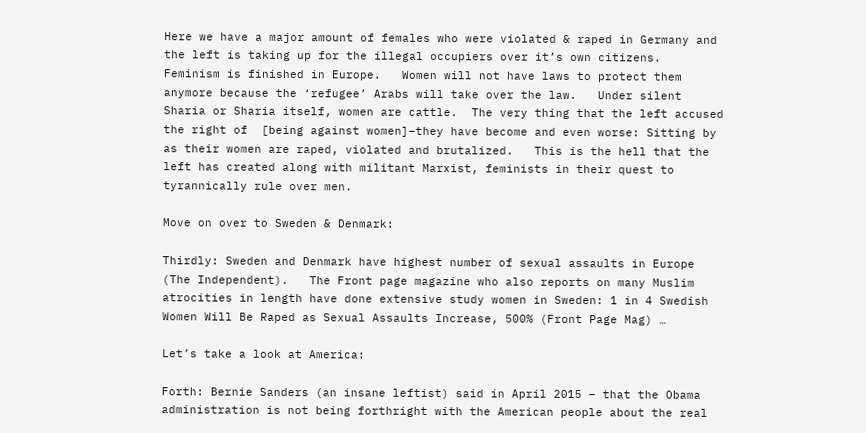Here we have a major amount of females who were violated & raped in Germany and the left is taking up for the illegal occupiers over it’s own citizens.   Feminism is finished in Europe.   Women will not have laws to protect them anymore because the ‘refugee’ Arabs will take over the law.   Under silent Sharia or Sharia itself, women are cattle.  The very thing that the left accused the right of  [being against women]–they have become and even worse: Sitting by as their women are raped, violated and brutalized.   This is the hell that the left has created along with militant Marxist, feminists in their quest to tyrannically rule over men.

Move on over to Sweden & Denmark:

Thirdly: Sweden and Denmark have highest number of sexual assaults in Europe (The Independent).   The Front page magazine who also reports on many Muslim atrocities in length have done extensive study women in Sweden: 1 in 4 Swedish Women Will Be Raped as Sexual Assaults Increase, 500% (Front Page Mag) …

Let’s take a look at America:

Forth: Bernie Sanders (an insane leftist) said in April 2015 – that the Obama administration is not being forthright with the American people about the real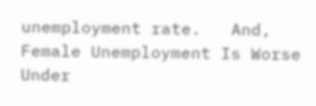unemployment rate.   And,  Female Unemployment Is Worse Under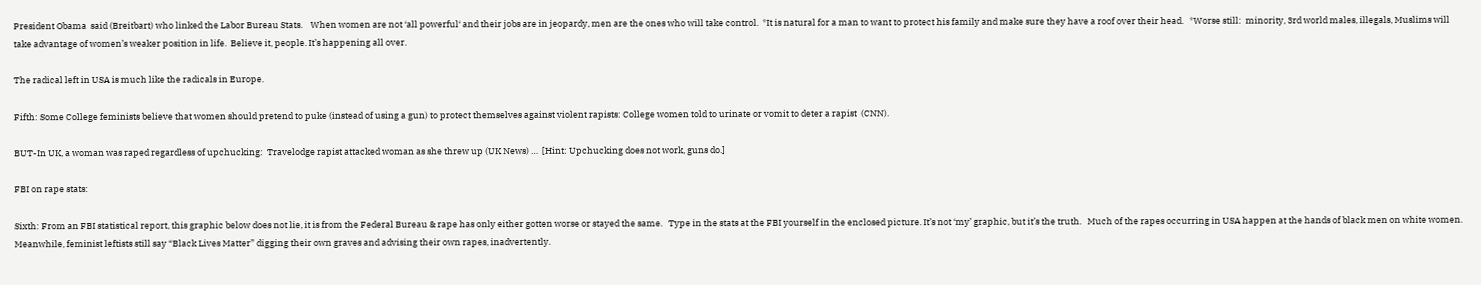President Obama  said (Breitbart) who linked the Labor Bureau Stats.    When women are not ‘all powerful‘ and their jobs are in jeopardy, men are the ones who will take control.  *It is natural for a man to want to protect his family and make sure they have a roof over their head.   *Worse still:  minority, 3rd world males, illegals, Muslims will take advantage of women’s weaker position in life.  Believe it, people. It’s happening all over.

The radical left in USA is much like the radicals in Europe.

Fifth: Some College feminists believe that women should pretend to puke (instead of using a gun) to protect themselves against violent rapists: College women told to urinate or vomit to deter a rapist  (CNN).

BUT-In UK, a woman was raped regardless of upchucking:  Travelodge rapist attacked woman as she threw up (UK News) …  [Hint: Upchucking does not work, guns do.]

FBI on rape stats:

Sixth: From an FBI statistical report, this graphic below does not lie, it is from the Federal Bureau & rape has only either gotten worse or stayed the same.   Type in the stats at the FBI yourself in the enclosed picture. It’s not ‘my’ graphic, but it’s the truth.   Much of the rapes occurring in USA happen at the hands of black men on white women.   Meanwhile, feminist leftists still say “Black Lives Matter” digging their own graves and advising their own rapes, inadvertently.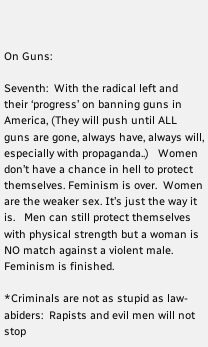On Guns:

Seventh:  With the radical left and their ‘progress’ on banning guns in America, (They will push until ALL guns are gone, always have, always will, especially with propaganda..)   Women don’t have a chance in hell to protect themselves. Feminism is over.  Women are the weaker sex. It’s just the way it is.   Men can still protect themselves with physical strength but a woman is NO match against a violent male.  Feminism is finished.

*Criminals are not as stupid as law-abiders:  Rapists and evil men will not stop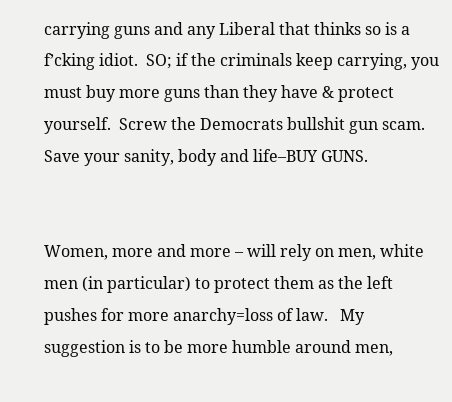carrying guns and any Liberal that thinks so is a f’cking idiot.  SO; if the criminals keep carrying, you must buy more guns than they have & protect yourself.  Screw the Democrats bullshit gun scam. Save your sanity, body and life–BUY GUNS.


Women, more and more – will rely on men, white men (in particular) to protect them as the left pushes for more anarchy=loss of law.   My suggestion is to be more humble around men,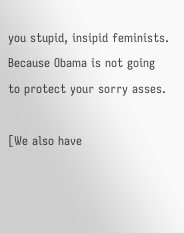you stupid, insipid feminists.  Because Obama is not going to protect your sorry asses.

[We also have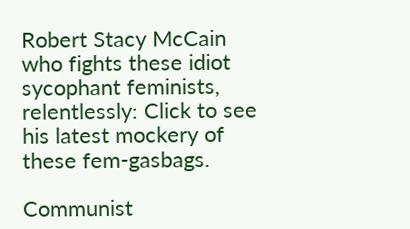Robert Stacy McCain who fights these idiot sycophant feminists, relentlessly: Click to see his latest mockery of these fem-gasbags.

Communist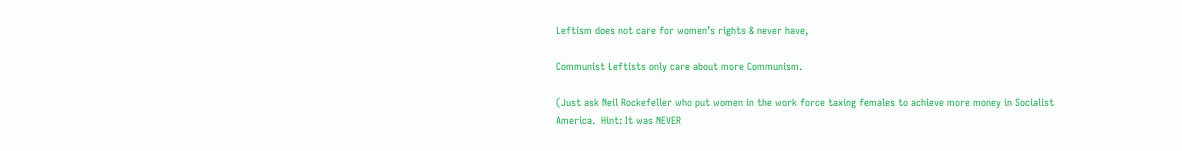Leftism does not care for women’s rights & never have,

Communist Leftists only care about more Communism.

(Just ask Neil Rockefeller who put women in the work force taxing females to achieve more money in Socialist America.  Hint: It was NEVER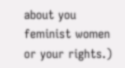about you feminist women or your rights.)